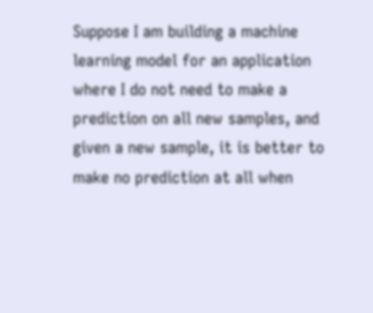Suppose I am building a machine learning model for an application where I do not need to make a prediction on all new samples, and given a new sample, it is better to make no prediction at all when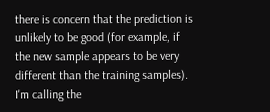there is concern that the prediction is unlikely to be good (for example, if the new sample appears to be very different than the training samples). I'm calling the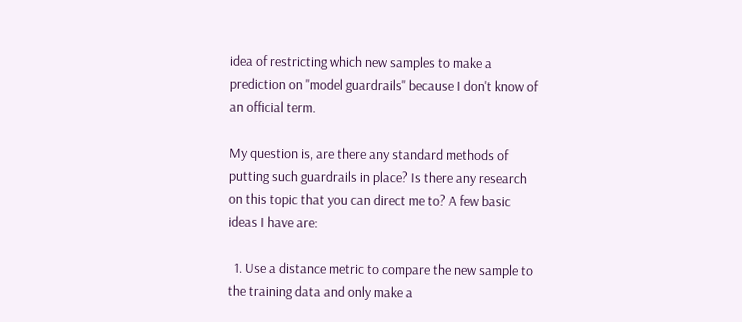idea of restricting which new samples to make a prediction on "model guardrails" because I don't know of an official term.

My question is, are there any standard methods of putting such guardrails in place? Is there any research on this topic that you can direct me to? A few basic ideas I have are:

  1. Use a distance metric to compare the new sample to the training data and only make a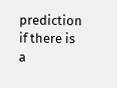prediction if there is a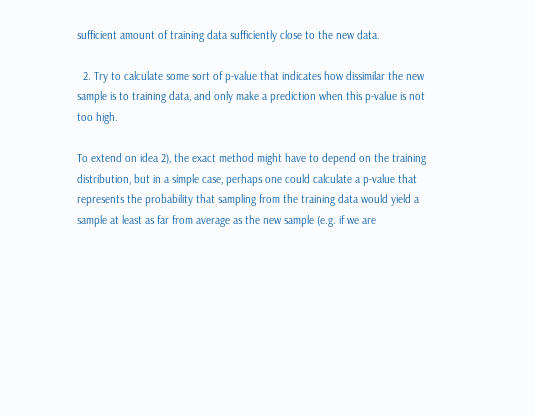sufficient amount of training data sufficiently close to the new data.

  2. Try to calculate some sort of p-value that indicates how dissimilar the new sample is to training data, and only make a prediction when this p-value is not too high.

To extend on idea 2), the exact method might have to depend on the training distribution, but in a simple case, perhaps one could calculate a p-value that represents the probability that sampling from the training data would yield a sample at least as far from average as the new sample (e.g. if we are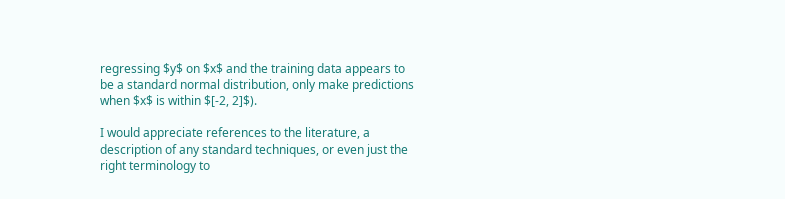regressing $y$ on $x$ and the training data appears to be a standard normal distribution, only make predictions when $x$ is within $[-2, 2]$).

I would appreciate references to the literature, a description of any standard techniques, or even just the right terminology to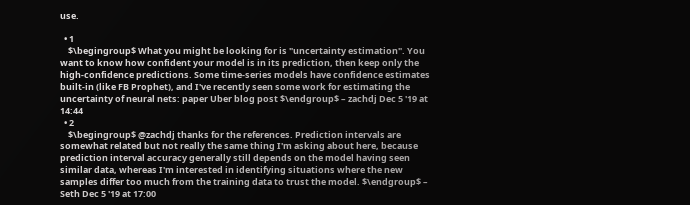use.

  • 1
    $\begingroup$ What you might be looking for is "uncertainty estimation". You want to know how confident your model is in its prediction, then keep only the high-confidence predictions. Some time-series models have confidence estimates built-in (like FB Prophet), and I've recently seen some work for estimating the uncertainty of neural nets: paper Uber blog post $\endgroup$ – zachdj Dec 5 '19 at 14:44
  • 2
    $\begingroup$ @zachdj thanks for the references. Prediction intervals are somewhat related but not really the same thing I'm asking about here, because prediction interval accuracy generally still depends on the model having seen similar data, whereas I'm interested in identifying situations where the new samples differ too much from the training data to trust the model. $\endgroup$ – Seth Dec 5 '19 at 17:00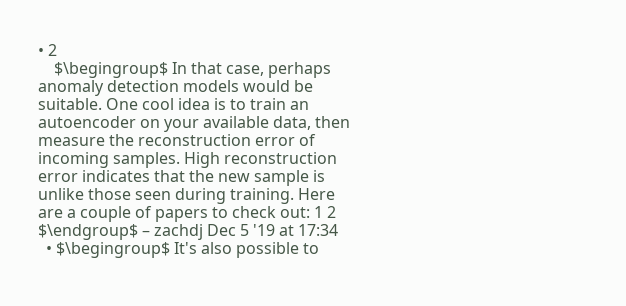• 2
    $\begingroup$ In that case, perhaps anomaly detection models would be suitable. One cool idea is to train an autoencoder on your available data, then measure the reconstruction error of incoming samples. High reconstruction error indicates that the new sample is unlike those seen during training. Here are a couple of papers to check out: 1 2 $\endgroup$ – zachdj Dec 5 '19 at 17:34
  • $\begingroup$ It's also possible to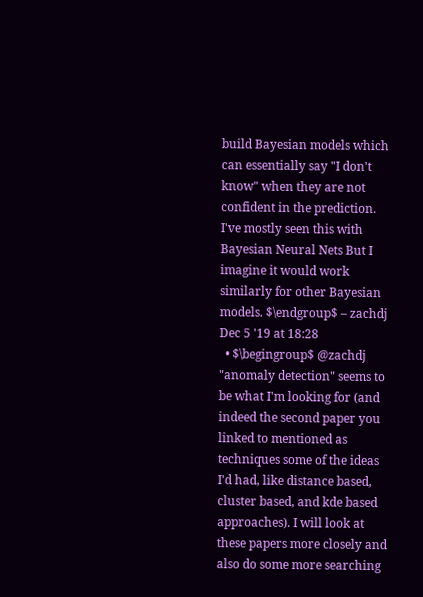build Bayesian models which can essentially say "I don't know" when they are not confident in the prediction. I've mostly seen this with Bayesian Neural Nets But I imagine it would work similarly for other Bayesian models. $\endgroup$ – zachdj Dec 5 '19 at 18:28
  • $\begingroup$ @zachdj "anomaly detection" seems to be what I'm looking for (and indeed the second paper you linked to mentioned as techniques some of the ideas I'd had, like distance based, cluster based, and kde based approaches). I will look at these papers more closely and also do some more searching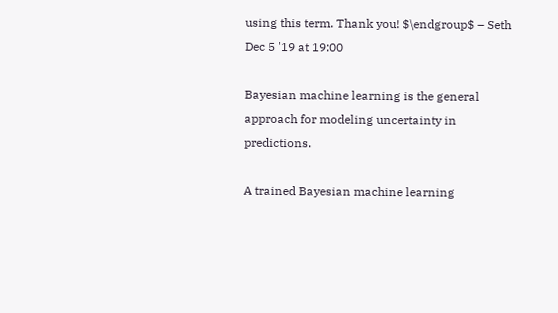using this term. Thank you! $\endgroup$ – Seth Dec 5 '19 at 19:00

Bayesian machine learning is the general approach for modeling uncertainty in predictions.

A trained Bayesian machine learning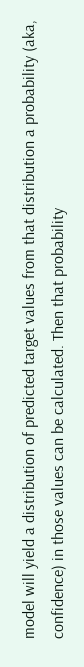model will yield a distribution of predicted target values from that distribution a probability (aka, confidence) in those values can be calculated. Then that probability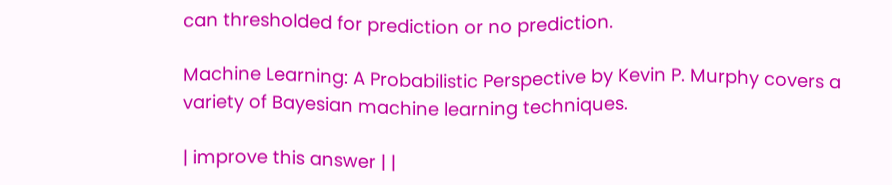can thresholded for prediction or no prediction.

Machine Learning: A Probabilistic Perspective by Kevin P. Murphy covers a variety of Bayesian machine learning techniques.

| improve this answer | |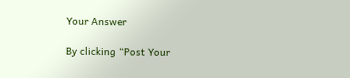Your Answer

By clicking “Post Your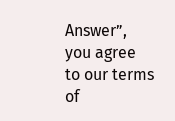Answer”, you agree to our terms of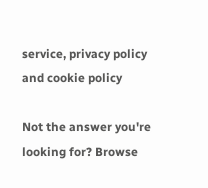service, privacy policy and cookie policy

Not the answer you're looking for? Browse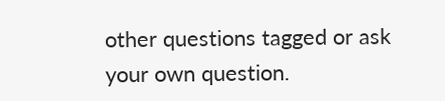other questions tagged or ask your own question.